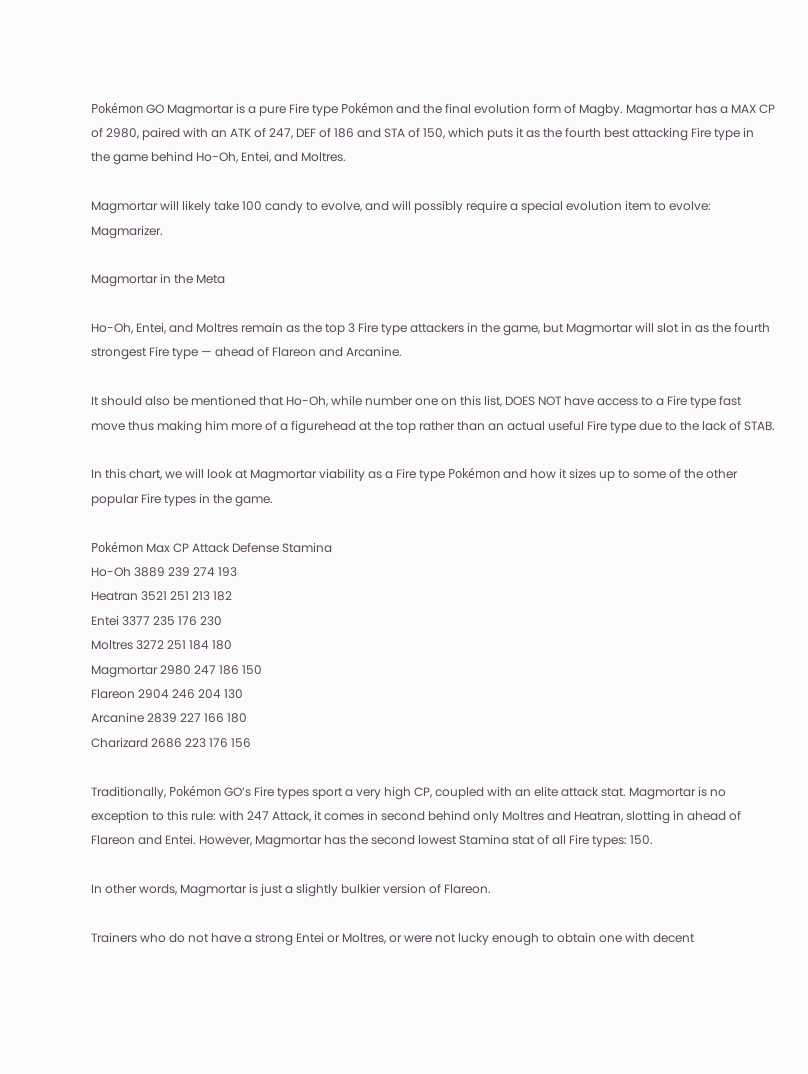Pokémon GO Magmortar is a pure Fire type Pokémon and the final evolution form of Magby. Magmortar has a MAX CP of 2980, paired with an ATK of 247, DEF of 186 and STA of 150, which puts it as the fourth best attacking Fire type in the game behind Ho-Oh, Entei, and Moltres.

Magmortar will likely take 100 candy to evolve, and will possibly require a special evolution item to evolve: Magmarizer.

Magmortar in the Meta

Ho-Oh, Entei, and Moltres remain as the top 3 Fire type attackers in the game, but Magmortar will slot in as the fourth strongest Fire type — ahead of Flareon and Arcanine.

It should also be mentioned that Ho-Oh, while number one on this list, DOES NOT have access to a Fire type fast move thus making him more of a figurehead at the top rather than an actual useful Fire type due to the lack of STAB.

In this chart, we will look at Magmortar viability as a Fire type Pokémon and how it sizes up to some of the other popular Fire types in the game.

Pokémon Max CP Attack Defense Stamina
Ho-Oh 3889 239 274 193
Heatran 3521 251 213 182
Entei 3377 235 176 230
Moltres 3272 251 184 180
Magmortar 2980 247 186 150
Flareon 2904 246 204 130
Arcanine 2839 227 166 180
Charizard 2686 223 176 156

Traditionally, Pokémon GO’s Fire types sport a very high CP, coupled with an elite attack stat. Magmortar is no exception to this rule: with 247 Attack, it comes in second behind only Moltres and Heatran, slotting in ahead of Flareon and Entei. However, Magmortar has the second lowest Stamina stat of all Fire types: 150.

In other words, Magmortar is just a slightly bulkier version of Flareon.

Trainers who do not have a strong Entei or Moltres, or were not lucky enough to obtain one with decent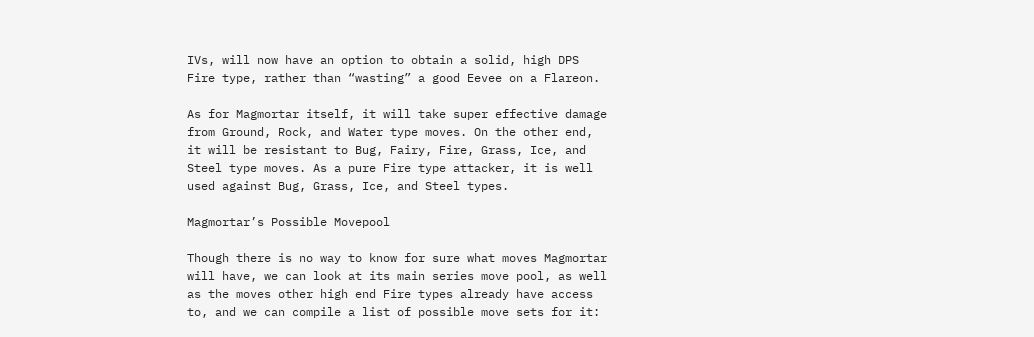IVs, will now have an option to obtain a solid, high DPS Fire type, rather than “wasting” a good Eevee on a Flareon.

As for Magmortar itself, it will take super effective damage from Ground, Rock, and Water type moves. On the other end, it will be resistant to Bug, Fairy, Fire, Grass, Ice, and Steel type moves. As a pure Fire type attacker, it is well used against Bug, Grass, Ice, and Steel types.

Magmortar’s Possible Movepool

Though there is no way to know for sure what moves Magmortar will have, we can look at its main series move pool, as well as the moves other high end Fire types already have access to, and we can compile a list of possible move sets for it: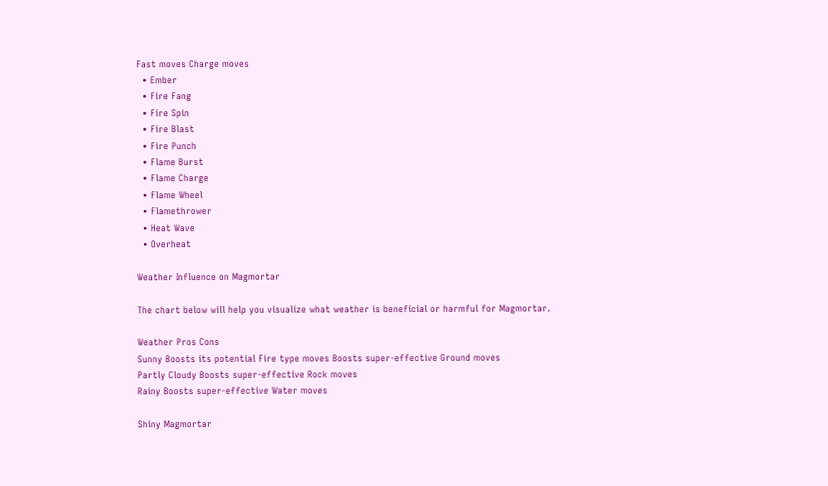Fast moves Charge moves
  • Ember
  • Fire Fang
  • Fire Spin
  • Fire Blast
  • Fire Punch
  • Flame Burst
  • Flame Charge
  • Flame Wheel
  • Flamethrower
  • Heat Wave
  • Overheat

Weather Influence on Magmortar

The chart below will help you visualize what weather is beneficial or harmful for Magmortar.

Weather Pros Cons
Sunny Boosts its potential Fire type moves Boosts super-effective Ground moves
Partly Cloudy Boosts super-effective Rock moves
Rainy Boosts super-effective Water moves

Shiny Magmortar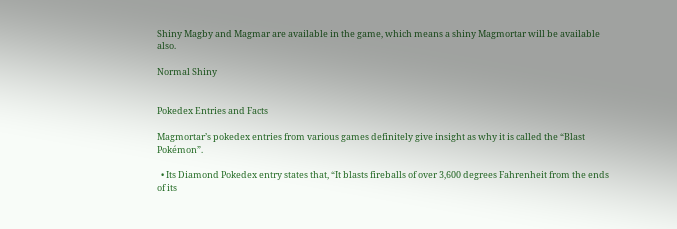Shiny Magby and Magmar are available in the game, which means a shiny Magmortar will be available also.

Normal Shiny


Pokedex Entries and Facts

Magmortar’s pokedex entries from various games definitely give insight as why it is called the “Blast Pokémon”.

  • Its Diamond Pokedex entry states that, “It blasts fireballs of over 3,600 degrees Fahrenheit from the ends of its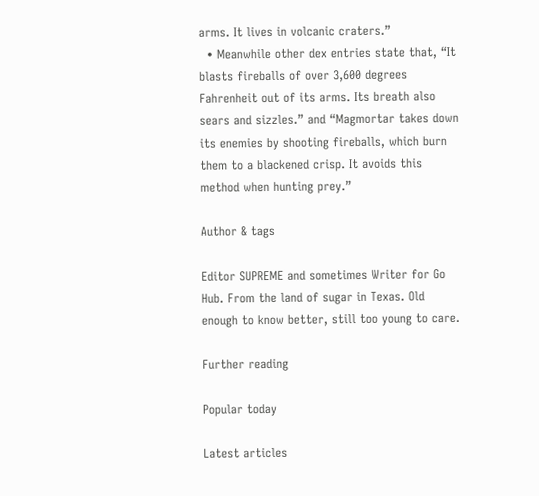arms. It lives in volcanic craters.”
  • Meanwhile other dex entries state that, “It blasts fireballs of over 3,600 degrees Fahrenheit out of its arms. Its breath also sears and sizzles.” and “Magmortar takes down its enemies by shooting fireballs, which burn them to a blackened crisp. It avoids this method when hunting prey.”

Author & tags

Editor SUPREME and sometimes Writer for Go Hub. From the land of sugar in Texas. Old enough to know better, still too young to care.

Further reading

Popular today

Latest articles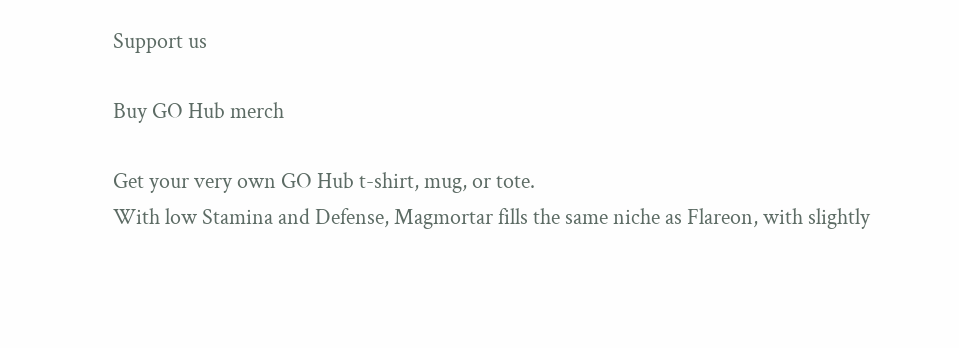Support us

Buy GO Hub merch

Get your very own GO Hub t-shirt, mug, or tote.
With low Stamina and Defense, Magmortar fills the same niche as Flareon, with slightly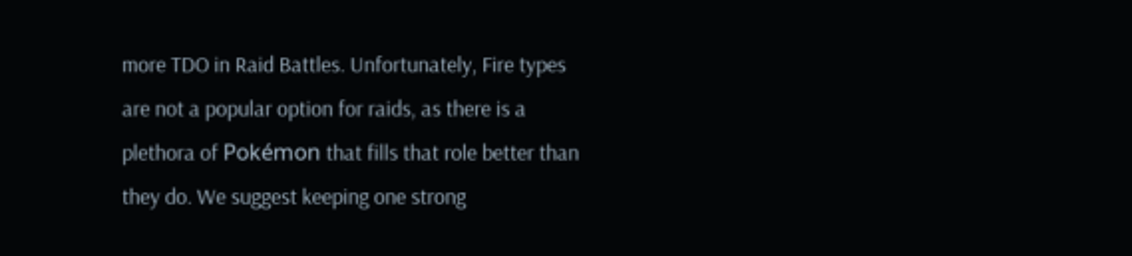more TDO in Raid Battles. Unfortunately, Fire types are not a popular option for raids, as there is a plethora of Pokémon that fills that role better than they do. We suggest keeping one strong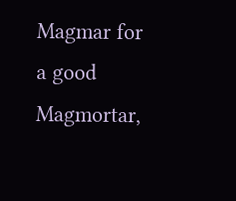Magmar for a good Magmortar,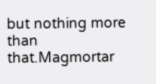but nothing more than that.Magmortar